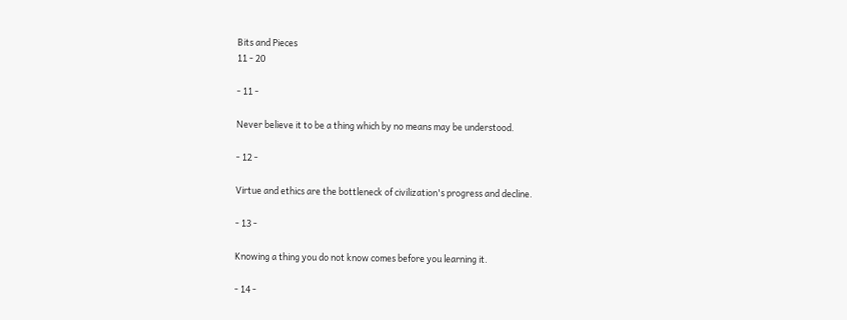Bits and Pieces
11 - 20

- 11 -

Never believe it to be a thing which by no means may be understood.

- 12 -

Virtue and ethics are the bottleneck of civilization's progress and decline.

- 13 -

Knowing a thing you do not know comes before you learning it.

- 14 -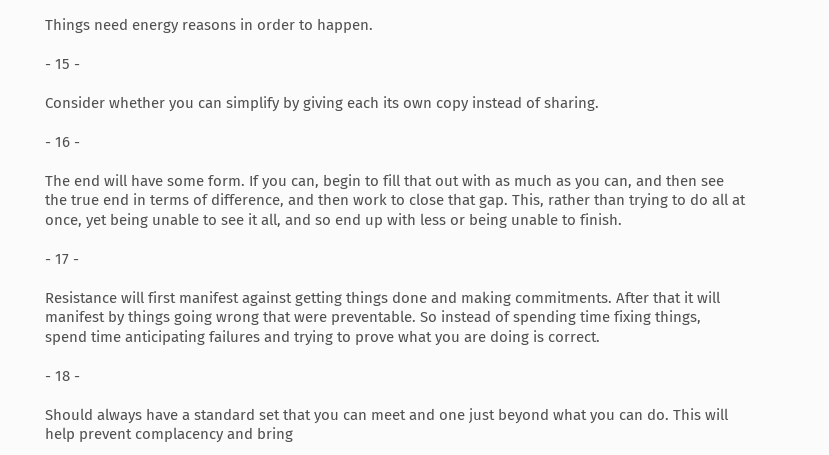Things need energy reasons in order to happen.

- 15 -

Consider whether you can simplify by giving each its own copy instead of sharing.

- 16 -

The end will have some form. If you can, begin to fill that out with as much as you can, and then see the true end in terms of difference, and then work to close that gap. This, rather than trying to do all at once, yet being unable to see it all, and so end up with less or being unable to finish.

- 17 -

Resistance will first manifest against getting things done and making commitments. After that it will manifest by things going wrong that were preventable. So instead of spending time fixing things, spend time anticipating failures and trying to prove what you are doing is correct.

- 18 -

Should always have a standard set that you can meet and one just beyond what you can do. This will help prevent complacency and bring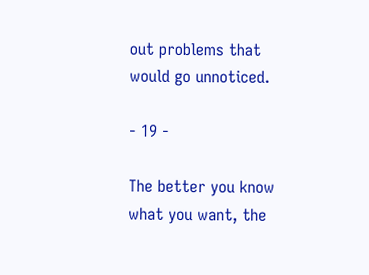out problems that would go unnoticed.

- 19 -

The better you know what you want, the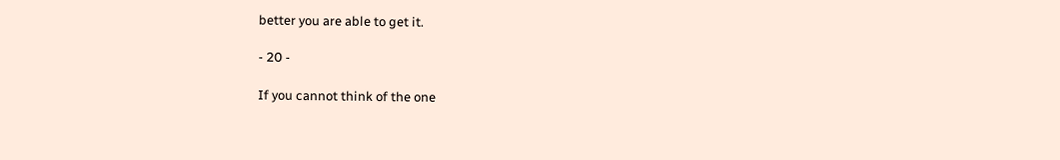better you are able to get it.

- 20 -

If you cannot think of the one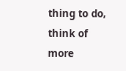thing to do, think of more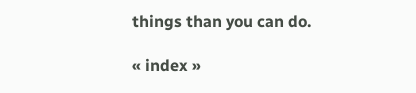things than you can do.

« index »